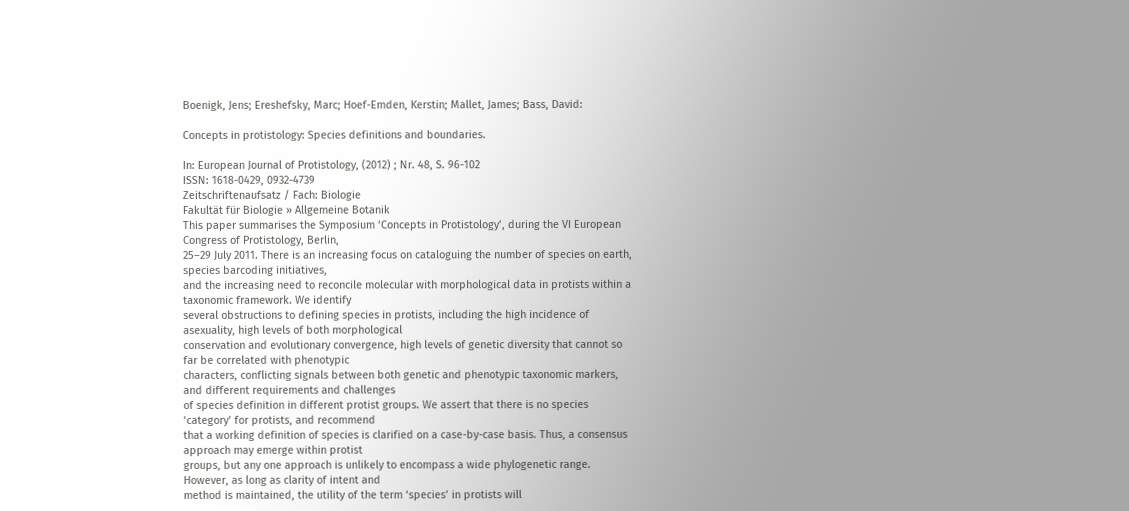Boenigk, Jens; Ereshefsky, Marc; Hoef-Emden, Kerstin; Mallet, James; Bass, David:

Concepts in protistology: Species definitions and boundaries.

In: European Journal of Protistology, (2012) ; Nr. 48, S. 96-102
ISSN: 1618-0429, 0932-4739
Zeitschriftenaufsatz / Fach: Biologie
Fakultät für Biologie » Allgemeine Botanik
This paper summarises the Symposium ‘Concepts in Protistology’, during the VI European Congress of Protistology, Berlin,
25–29 July 2011. There is an increasing focus on cataloguing the number of species on earth, species barcoding initiatives,
and the increasing need to reconcile molecular with morphological data in protists within a taxonomic framework. We identify
several obstructions to defining species in protists, including the high incidence of asexuality, high levels of both morphological
conservation and evolutionary convergence, high levels of genetic diversity that cannot so far be correlated with phenotypic
characters, conflicting signals between both genetic and phenotypic taxonomic markers, and different requirements and challenges
of species definition in different protist groups. We assert that there is no species ‘category’ for protists, and recommend
that a working definition of species is clarified on a case-by-case basis. Thus, a consensus approach may emerge within protist
groups, but any one approach is unlikely to encompass a wide phylogenetic range. However, as long as clarity of intent and
method is maintained, the utility of the term ‘species’ in protists will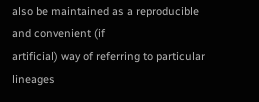also be maintained as a reproducible and convenient (if
artificial) way of referring to particular lineages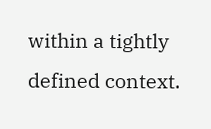within a tightly defined context.